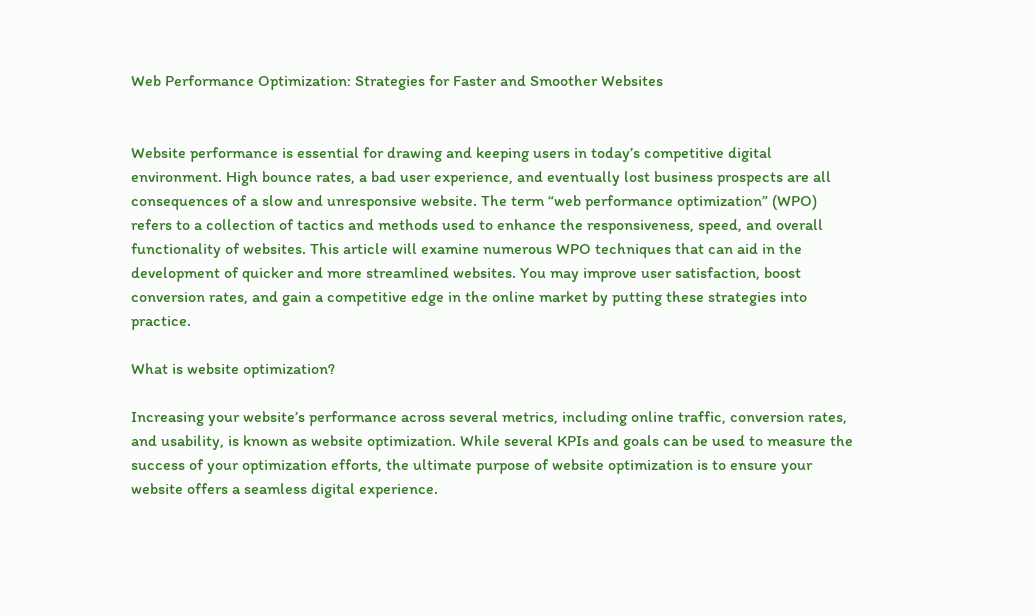Web Performance Optimization: Strategies for Faster and Smoother Websites


Website performance is essential for drawing and keeping users in today’s competitive digital environment. High bounce rates, a bad user experience, and eventually lost business prospects are all consequences of a slow and unresponsive website. The term “web performance optimization” (WPO) refers to a collection of tactics and methods used to enhance the responsiveness, speed, and overall functionality of websites. This article will examine numerous WPO techniques that can aid in the development of quicker and more streamlined websites. You may improve user satisfaction, boost conversion rates, and gain a competitive edge in the online market by putting these strategies into practice.

What is website optimization?

Increasing your website’s performance across several metrics, including online traffic, conversion rates, and usability, is known as website optimization. While several KPIs and goals can be used to measure the success of your optimization efforts, the ultimate purpose of website optimization is to ensure your website offers a seamless digital experience.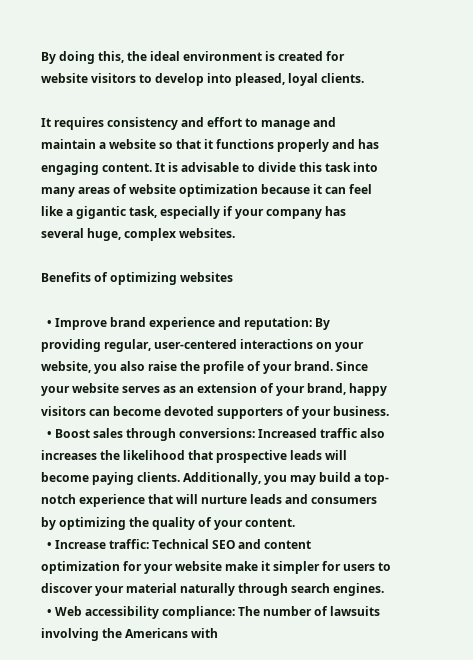By doing this, the ideal environment is created for website visitors to develop into pleased, loyal clients.

It requires consistency and effort to manage and maintain a website so that it functions properly and has engaging content. It is advisable to divide this task into many areas of website optimization because it can feel like a gigantic task, especially if your company has several huge, complex websites.

Benefits of optimizing websites

  • Improve brand experience and reputation: By providing regular, user-centered interactions on your website, you also raise the profile of your brand. Since your website serves as an extension of your brand, happy visitors can become devoted supporters of your business.
  • Boost sales through conversions: Increased traffic also increases the likelihood that prospective leads will become paying clients. Additionally, you may build a top-notch experience that will nurture leads and consumers by optimizing the quality of your content.
  • Increase traffic: Technical SEO and content optimization for your website make it simpler for users to discover your material naturally through search engines.
  • Web accessibility compliance: The number of lawsuits involving the Americans with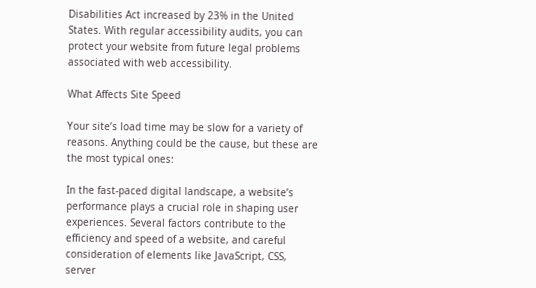Disabilities Act increased by 23% in the United States. With regular accessibility audits, you can protect your website from future legal problems associated with web accessibility.

What Affects Site Speed

Your site’s load time may be slow for a variety of reasons. Anything could be the cause, but these are the most typical ones:

In the fast-paced digital landscape, a website’s performance plays a crucial role in shaping user experiences. Several factors contribute to the efficiency and speed of a website, and careful consideration of elements like JavaScript, CSS, server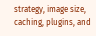strategy, image size, caching, plugins, and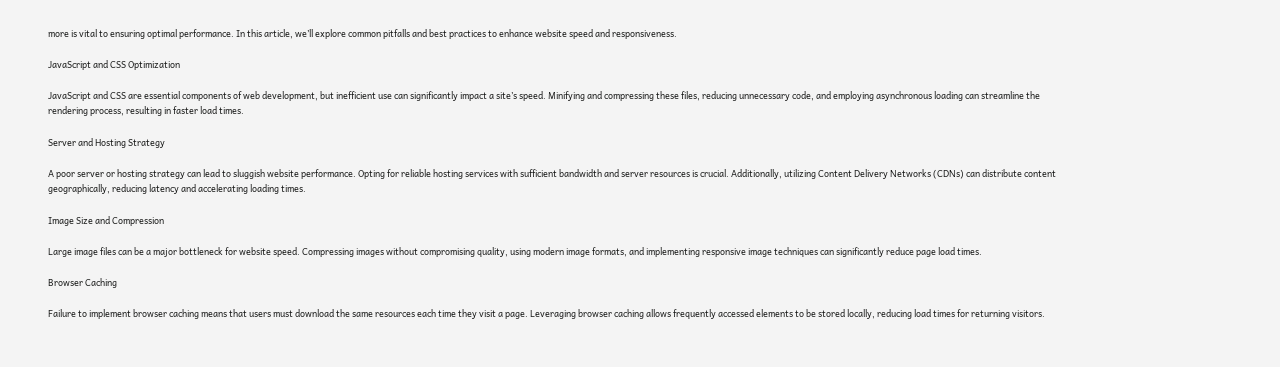more is vital to ensuring optimal performance. In this article, we’ll explore common pitfalls and best practices to enhance website speed and responsiveness.

JavaScript and CSS Optimization

JavaScript and CSS are essential components of web development, but inefficient use can significantly impact a site’s speed. Minifying and compressing these files, reducing unnecessary code, and employing asynchronous loading can streamline the rendering process, resulting in faster load times.

Server and Hosting Strategy

A poor server or hosting strategy can lead to sluggish website performance. Opting for reliable hosting services with sufficient bandwidth and server resources is crucial. Additionally, utilizing Content Delivery Networks (CDNs) can distribute content geographically, reducing latency and accelerating loading times.

Image Size and Compression

Large image files can be a major bottleneck for website speed. Compressing images without compromising quality, using modern image formats, and implementing responsive image techniques can significantly reduce page load times.

Browser Caching

Failure to implement browser caching means that users must download the same resources each time they visit a page. Leveraging browser caching allows frequently accessed elements to be stored locally, reducing load times for returning visitors.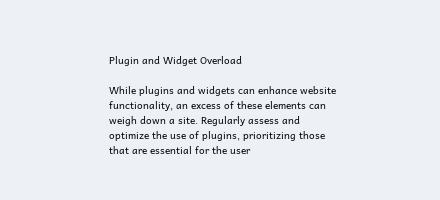Plugin and Widget Overload

While plugins and widgets can enhance website functionality, an excess of these elements can weigh down a site. Regularly assess and optimize the use of plugins, prioritizing those that are essential for the user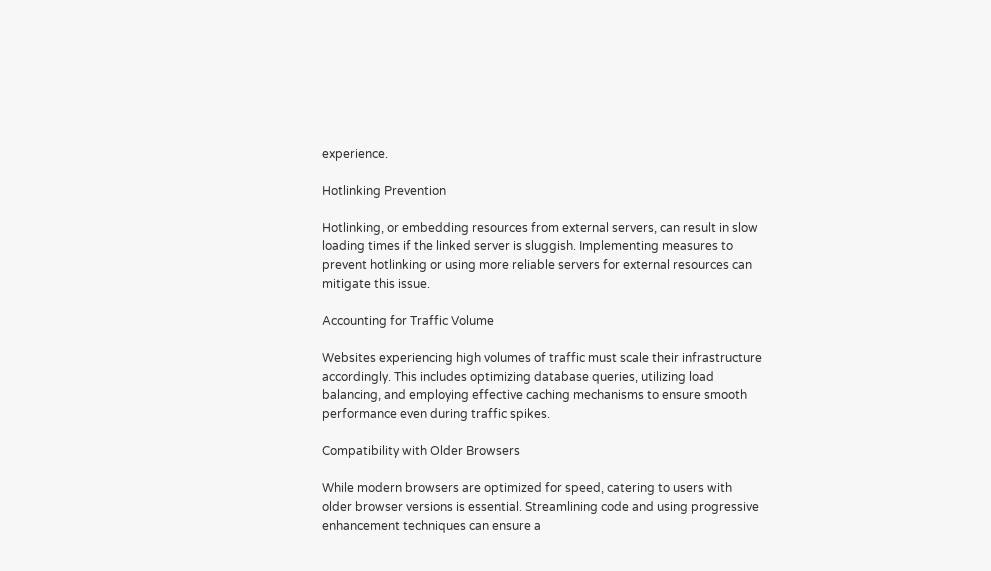experience.

Hotlinking Prevention

Hotlinking, or embedding resources from external servers, can result in slow loading times if the linked server is sluggish. Implementing measures to prevent hotlinking or using more reliable servers for external resources can mitigate this issue.

Accounting for Traffic Volume

Websites experiencing high volumes of traffic must scale their infrastructure accordingly. This includes optimizing database queries, utilizing load balancing, and employing effective caching mechanisms to ensure smooth performance even during traffic spikes.

Compatibility with Older Browsers

While modern browsers are optimized for speed, catering to users with older browser versions is essential. Streamlining code and using progressive enhancement techniques can ensure a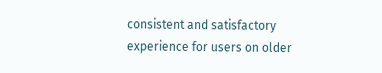consistent and satisfactory experience for users on older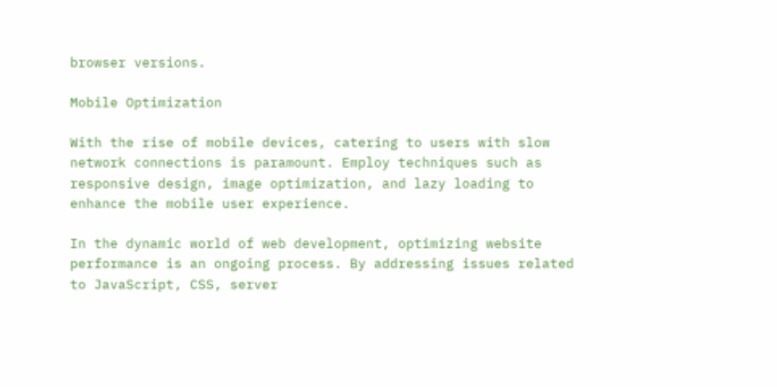browser versions.

Mobile Optimization

With the rise of mobile devices, catering to users with slow network connections is paramount. Employ techniques such as responsive design, image optimization, and lazy loading to enhance the mobile user experience.

In the dynamic world of web development, optimizing website performance is an ongoing process. By addressing issues related to JavaScript, CSS, server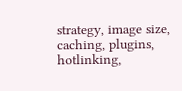strategy, image size, caching, plugins, hotlinking,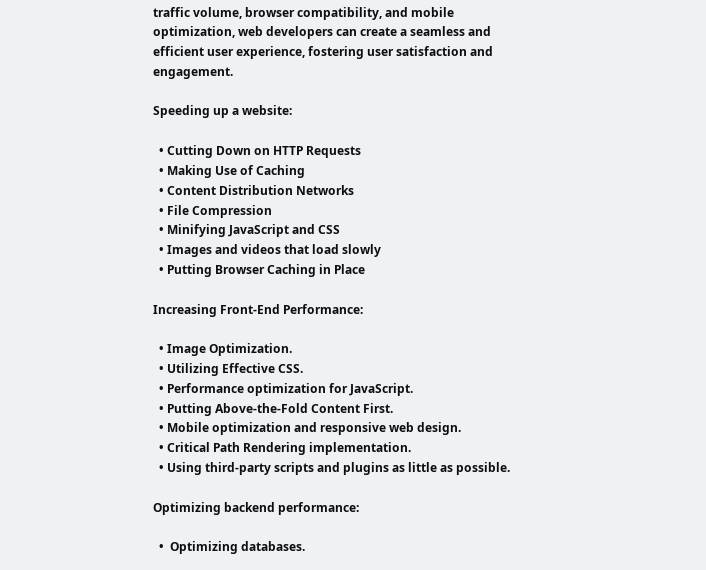traffic volume, browser compatibility, and mobile optimization, web developers can create a seamless and efficient user experience, fostering user satisfaction and engagement.

Speeding up a website:

  • Cutting Down on HTTP Requests
  • Making Use of Caching
  • Content Distribution Networks
  • File Compression
  • Minifying JavaScript and CSS
  • Images and videos that load slowly
  • Putting Browser Caching in Place

Increasing Front-End Performance:

  • Image Optimization.
  • Utilizing Effective CSS.
  • Performance optimization for JavaScript.
  • Putting Above-the-Fold Content First.
  • Mobile optimization and responsive web design.
  • Critical Path Rendering implementation.
  • Using third-party scripts and plugins as little as possible.

Optimizing backend performance:

  •  Optimizing databases.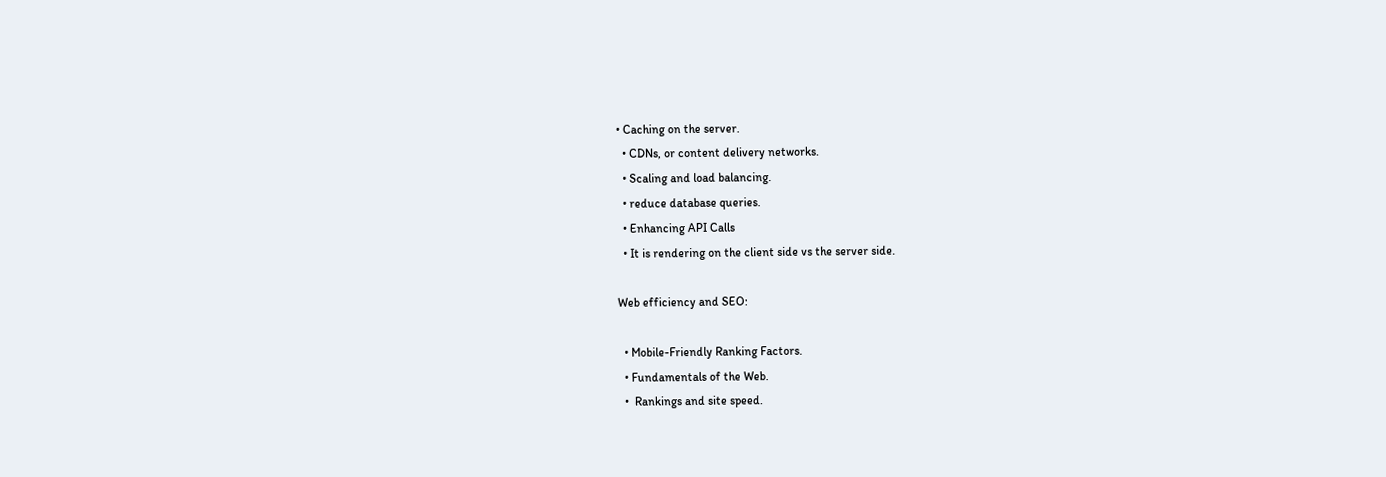• Caching on the server.
  • CDNs, or content delivery networks.
  • Scaling and load balancing.
  • reduce database queries.
  • Enhancing API Calls
  • It is rendering on the client side vs the server side.

Web efficiency and SEO:

  • Mobile-Friendly Ranking Factors.
  • Fundamentals of the Web.
  •  Rankings and site speed.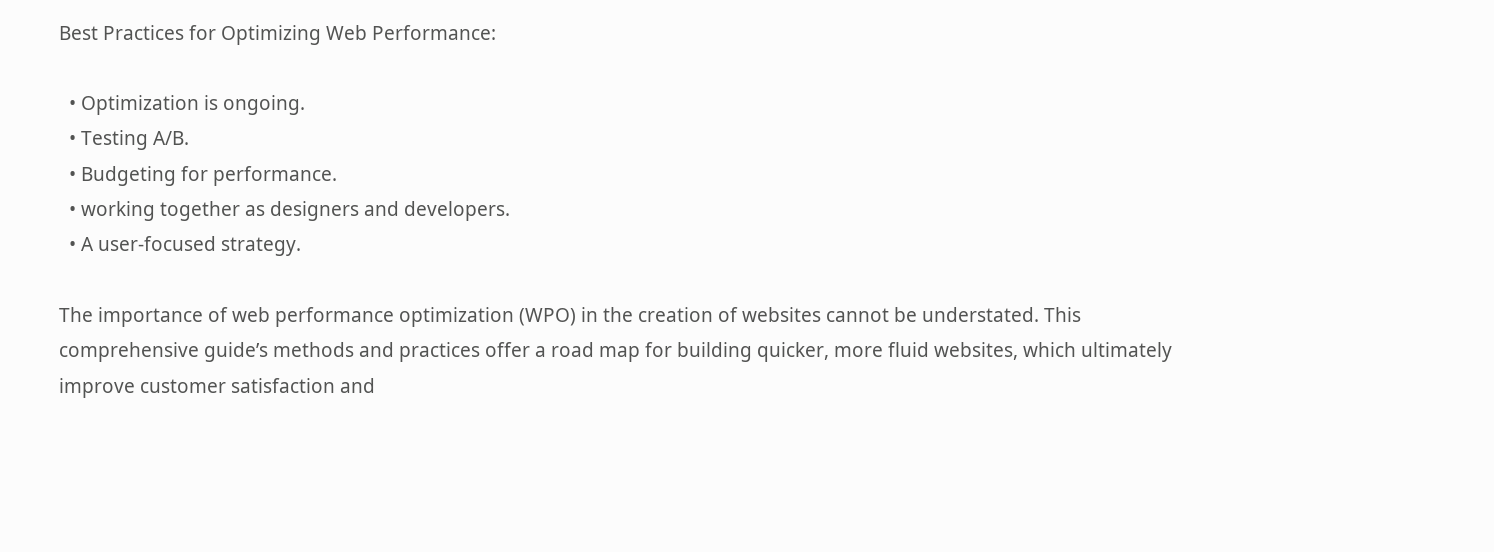Best Practices for Optimizing Web Performance:

  • Optimization is ongoing.
  • Testing A/B.
  • Budgeting for performance.
  • working together as designers and developers.
  • A user-focused strategy.

The importance of web performance optimization (WPO) in the creation of websites cannot be understated. This comprehensive guide’s methods and practices offer a road map for building quicker, more fluid websites, which ultimately improve customer satisfaction and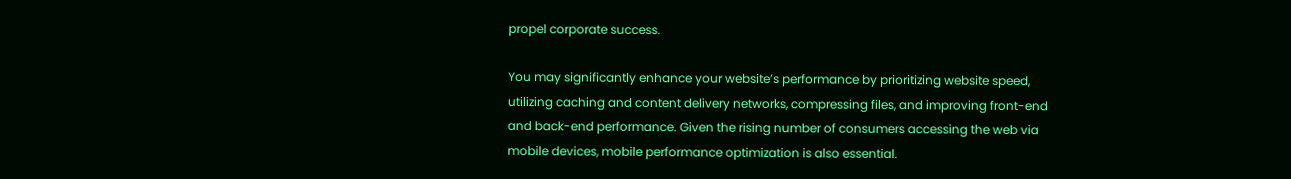propel corporate success.

You may significantly enhance your website’s performance by prioritizing website speed, utilizing caching and content delivery networks, compressing files, and improving front-end and back-end performance. Given the rising number of consumers accessing the web via mobile devices, mobile performance optimization is also essential.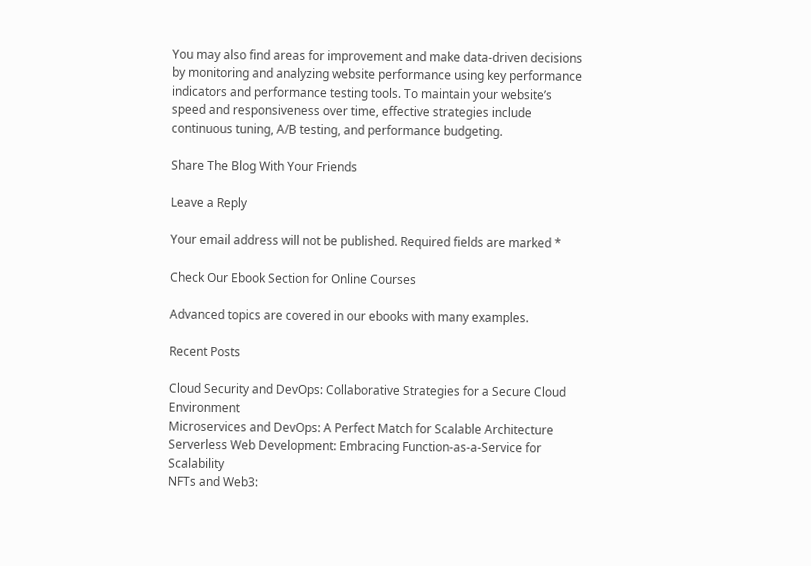You may also find areas for improvement and make data-driven decisions by monitoring and analyzing website performance using key performance indicators and performance testing tools. To maintain your website’s speed and responsiveness over time, effective strategies include continuous tuning, A/B testing, and performance budgeting.

Share The Blog With Your Friends

Leave a Reply

Your email address will not be published. Required fields are marked *

Check Our Ebook Section for Online Courses

Advanced topics are covered in our ebooks with many examples.

Recent Posts

Cloud Security and DevOps: Collaborative Strategies for a Secure Cloud Environment
Microservices and DevOps: A Perfect Match for Scalable Architecture
Serverless Web Development: Embracing Function-as-a-Service for Scalability
NFTs and Web3: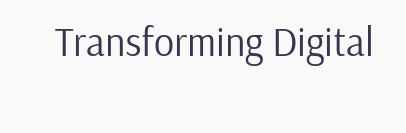Transforming Digital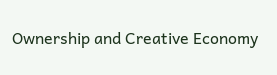Ownership and Creative Economy